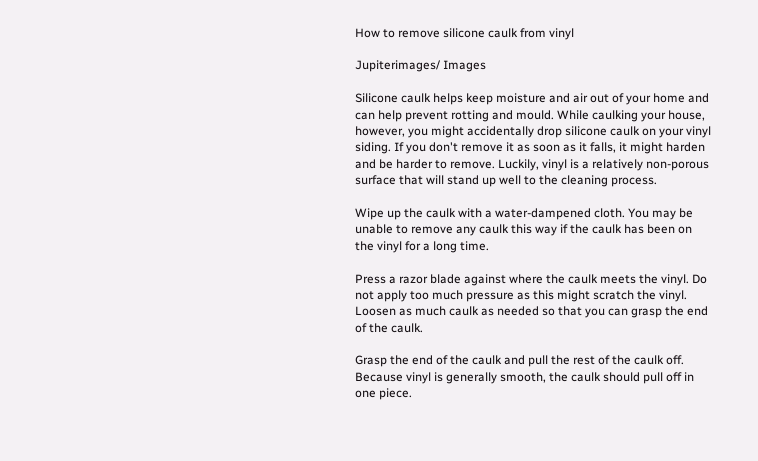How to remove silicone caulk from vinyl

Jupiterimages/ Images

Silicone caulk helps keep moisture and air out of your home and can help prevent rotting and mould. While caulking your house, however, you might accidentally drop silicone caulk on your vinyl siding. If you don't remove it as soon as it falls, it might harden and be harder to remove. Luckily, vinyl is a relatively non-porous surface that will stand up well to the cleaning process.

Wipe up the caulk with a water-dampened cloth. You may be unable to remove any caulk this way if the caulk has been on the vinyl for a long time.

Press a razor blade against where the caulk meets the vinyl. Do not apply too much pressure as this might scratch the vinyl. Loosen as much caulk as needed so that you can grasp the end of the caulk.

Grasp the end of the caulk and pull the rest of the caulk off. Because vinyl is generally smooth, the caulk should pull off in one piece.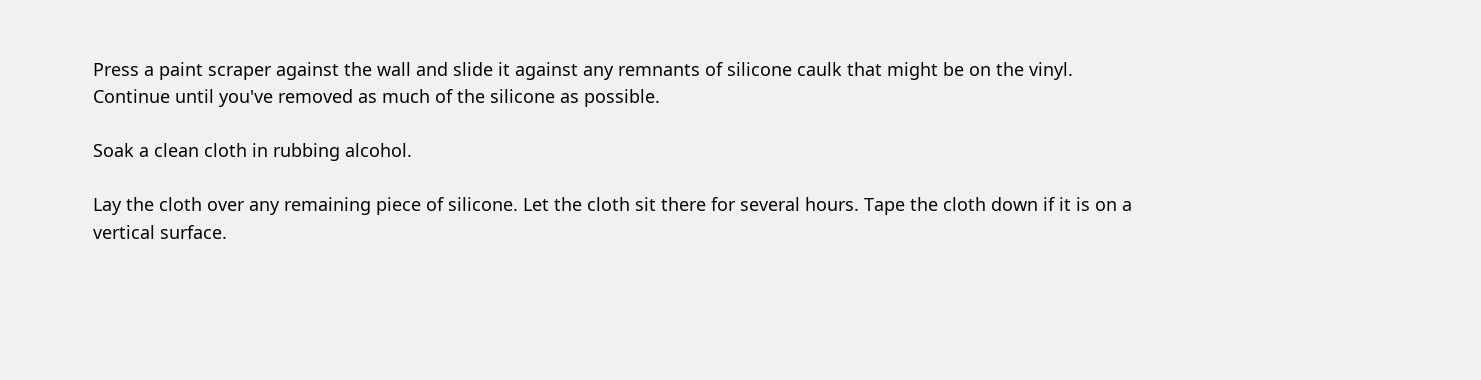Press a paint scraper against the wall and slide it against any remnants of silicone caulk that might be on the vinyl. Continue until you've removed as much of the silicone as possible.

Soak a clean cloth in rubbing alcohol.

Lay the cloth over any remaining piece of silicone. Let the cloth sit there for several hours. Tape the cloth down if it is on a vertical surface.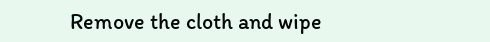Remove the cloth and wipe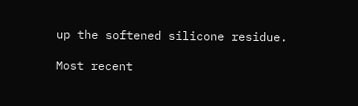up the softened silicone residue.

Most recent